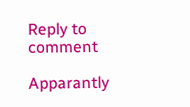Reply to comment

Apparantly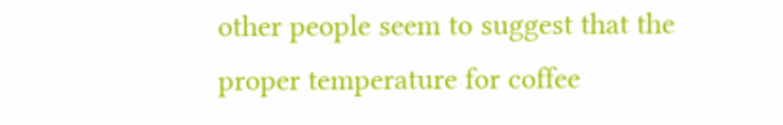other people seem to suggest that the proper temperature for coffee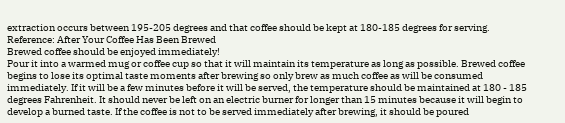extraction occurs between 195-205 degrees and that coffee should be kept at 180-185 degrees for serving. Reference: After Your Coffee Has Been Brewed
Brewed coffee should be enjoyed immediately!
Pour it into a warmed mug or coffee cup so that it will maintain its temperature as long as possible. Brewed coffee begins to lose its optimal taste moments after brewing so only brew as much coffee as will be consumed immediately. If it will be a few minutes before it will be served, the temperature should be maintained at 180 - 185 degrees Fahrenheit. It should never be left on an electric burner for longer than 15 minutes because it will begin to develop a burned taste. If the coffee is not to be served immediately after brewing, it should be poured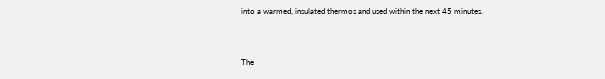into a warmed, insulated thermos and used within the next 45 minutes.


The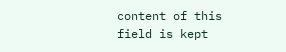content of this field is kept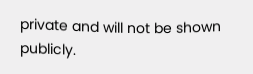private and will not be shown publicly.